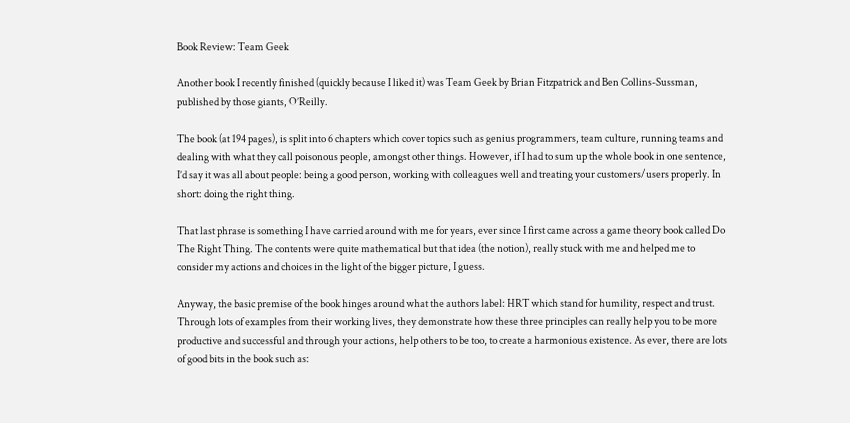Book Review: Team Geek

Another book I recently finished (quickly because I liked it) was Team Geek by Brian Fitzpatrick and Ben Collins-Sussman, published by those giants, O’Reilly.

The book (at 194 pages), is split into 6 chapters which cover topics such as genius programmers, team culture, running teams and dealing with what they call poisonous people, amongst other things. However, if I had to sum up the whole book in one sentence, I’d say it was all about people: being a good person, working with colleagues well and treating your customers/users properly. In short: doing the right thing.

That last phrase is something I have carried around with me for years, ever since I first came across a game theory book called Do The Right Thing. The contents were quite mathematical but that idea (the notion), really stuck with me and helped me to consider my actions and choices in the light of the bigger picture, I guess.

Anyway, the basic premise of the book hinges around what the authors label: HRT which stand for humility, respect and trust. Through lots of examples from their working lives, they demonstrate how these three principles can really help you to be more productive and successful and through your actions, help others to be too, to create a harmonious existence. As ever, there are lots of good bits in the book such as: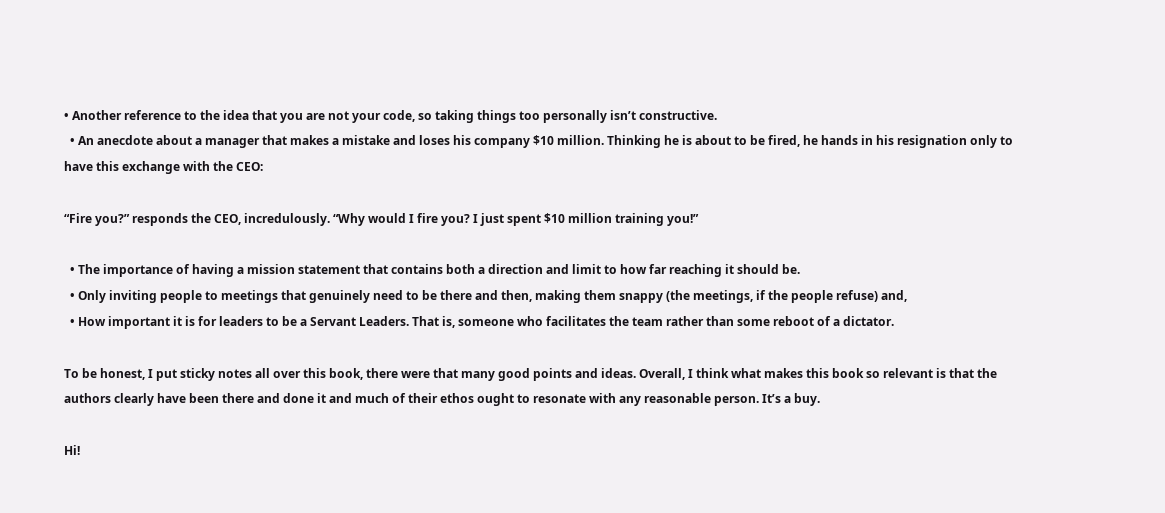• Another reference to the idea that you are not your code, so taking things too personally isn’t constructive.
  • An anecdote about a manager that makes a mistake and loses his company $10 million. Thinking he is about to be fired, he hands in his resignation only to have this exchange with the CEO:

“Fire you?” responds the CEO, incredulously. “Why would I fire you? I just spent $10 million training you!”

  • The importance of having a mission statement that contains both a direction and limit to how far reaching it should be.
  • Only inviting people to meetings that genuinely need to be there and then, making them snappy (the meetings, if the people refuse) and,
  • How important it is for leaders to be a Servant Leaders. That is, someone who facilitates the team rather than some reboot of a dictator.

To be honest, I put sticky notes all over this book, there were that many good points and ideas. Overall, I think what makes this book so relevant is that the authors clearly have been there and done it and much of their ethos ought to resonate with any reasonable person. It’s a buy.

Hi!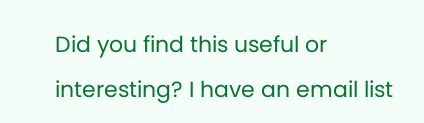Did you find this useful or interesting? I have an email list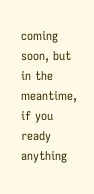coming soon, but in the meantime, if you ready anything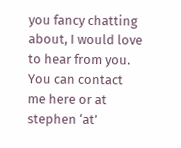you fancy chatting about, I would love to hear from you. You can contact me here or at stephen ‘at’